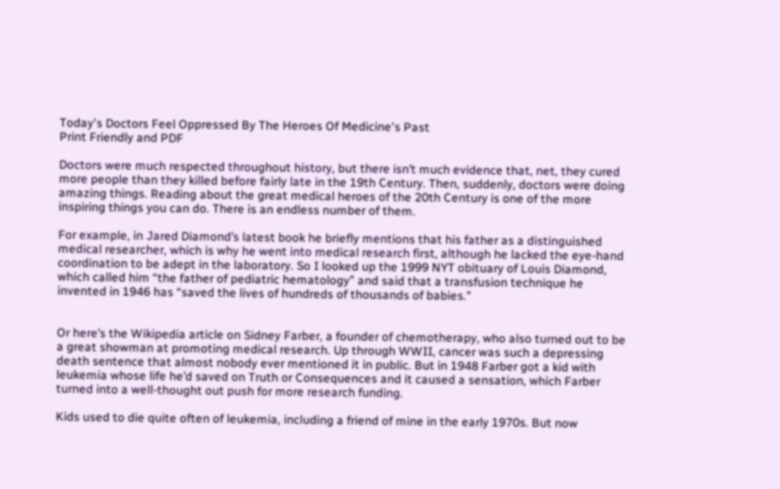Today's Doctors Feel Oppressed By The Heroes Of Medicine's Past
Print Friendly and PDF

Doctors were much respected throughout history, but there isn’t much evidence that, net, they cured more people than they killed before fairly late in the 19th Century. Then, suddenly, doctors were doing amazing things. Reading about the great medical heroes of the 20th Century is one of the more inspiring things you can do. There is an endless number of them.

For example, in Jared Diamond’s latest book he briefly mentions that his father as a distinguished medical researcher, which is why he went into medical research first, although he lacked the eye-hand coordination to be adept in the laboratory. So I looked up the 1999 NYT obituary of Louis Diamond, which called him “the father of pediatric hematology” and said that a transfusion technique he invented in 1946 has “saved the lives of hundreds of thousands of babies.”


Or here’s the Wikipedia article on Sidney Farber, a founder of chemotherapy, who also turned out to be a great showman at promoting medical research. Up through WWII, cancer was such a depressing death sentence that almost nobody ever mentioned it in public. But in 1948 Farber got a kid with leukemia whose life he’d saved on Truth or Consequences and it caused a sensation, which Farber turned into a well-thought out push for more research funding.

Kids used to die quite often of leukemia, including a friend of mine in the early 1970s. But now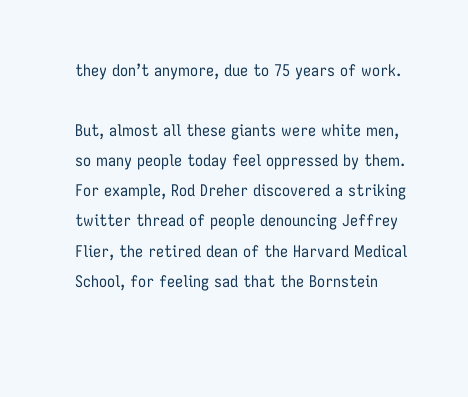they don’t anymore, due to 75 years of work.

But, almost all these giants were white men, so many people today feel oppressed by them. For example, Rod Dreher discovered a striking twitter thread of people denouncing Jeffrey Flier, the retired dean of the Harvard Medical School, for feeling sad that the Bornstein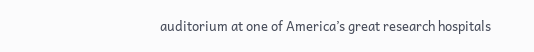auditorium at one of America’s great research hospitals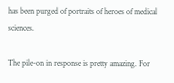has been purged of portraits of heroes of medical sciences.

The pile-on in response is pretty amazing. For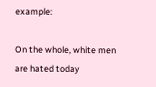example:

On the whole, white men are hated today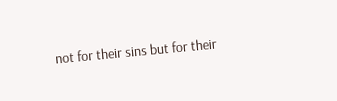not for their sins but for their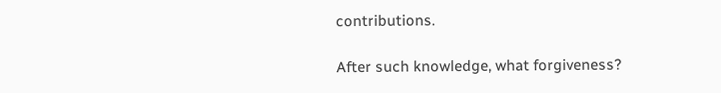contributions.

After such knowledge, what forgiveness?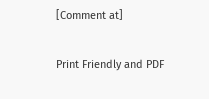[Comment at]

Print Friendly and PDF